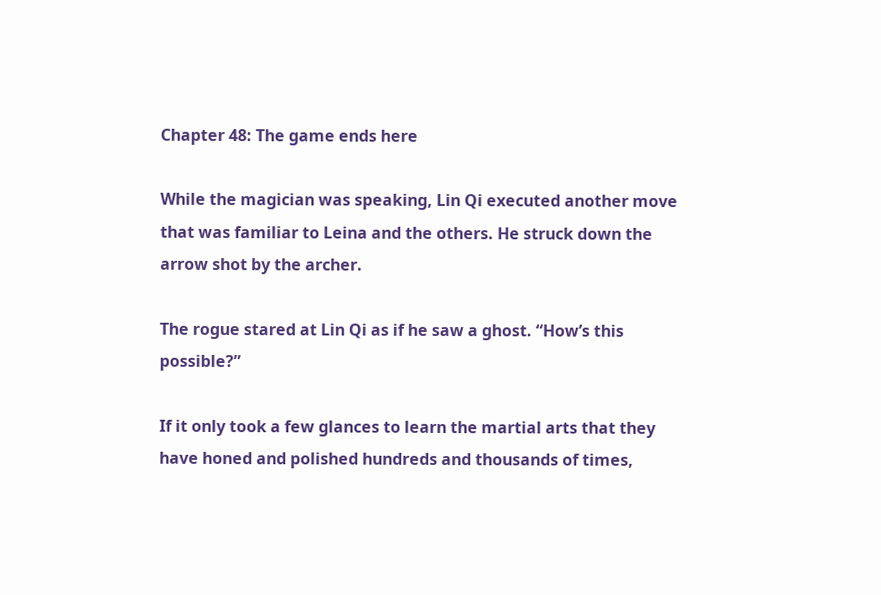Chapter 48: The game ends here

While the magician was speaking, Lin Qi executed another move that was familiar to Leina and the others. He struck down the arrow shot by the archer.

The rogue stared at Lin Qi as if he saw a ghost. “How’s this possible?”

If it only took a few glances to learn the martial arts that they have honed and polished hundreds and thousands of times,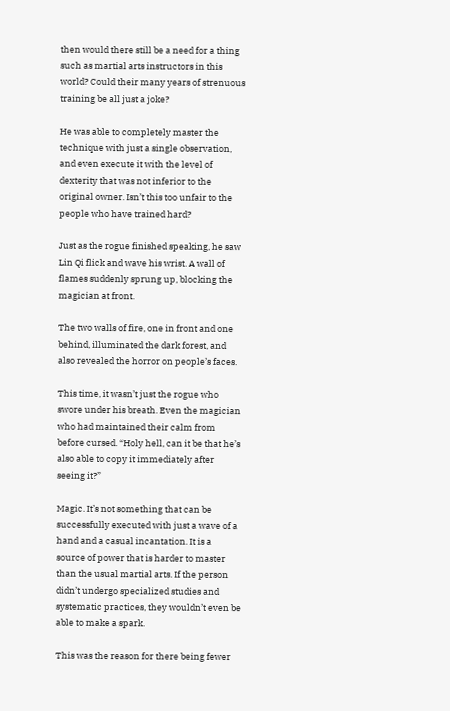then would there still be a need for a thing such as martial arts instructors in this world? Could their many years of strenuous training be all just a joke?

He was able to completely master the technique with just a single observation, and even execute it with the level of dexterity that was not inferior to the original owner. Isn’t this too unfair to the people who have trained hard?

Just as the rogue finished speaking, he saw Lin Qi flick and wave his wrist. A wall of flames suddenly sprung up, blocking the magician at front.

The two walls of fire, one in front and one behind, illuminated the dark forest, and also revealed the horror on people’s faces.

This time, it wasn’t just the rogue who swore under his breath. Even the magician who had maintained their calm from before cursed. “Holy hell, can it be that he’s also able to copy it immediately after seeing it?”

Magic. It’s not something that can be successfully executed with just a wave of a hand and a casual incantation. It is a source of power that is harder to master than the usual martial arts. If the person didn’t undergo specialized studies and systematic practices, they wouldn’t even be able to make a spark.

This was the reason for there being fewer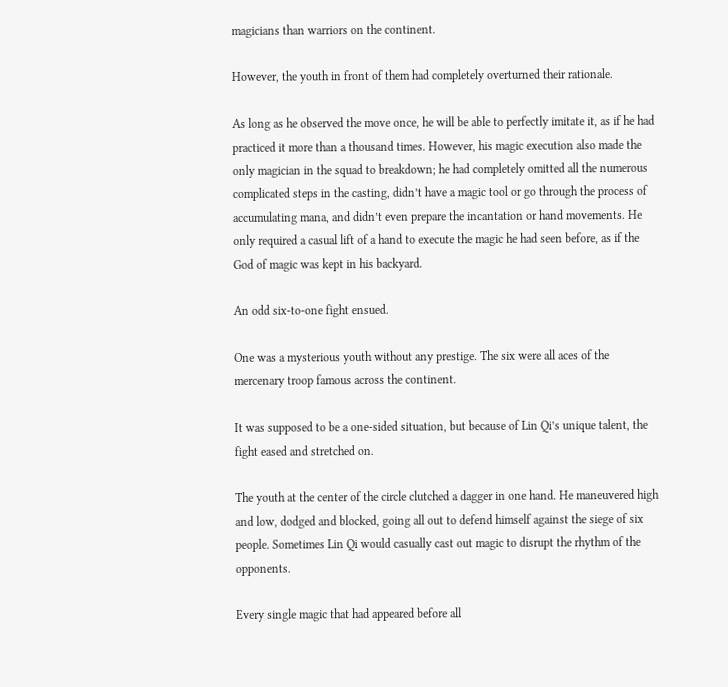magicians than warriors on the continent.

However, the youth in front of them had completely overturned their rationale.

As long as he observed the move once, he will be able to perfectly imitate it, as if he had practiced it more than a thousand times. However, his magic execution also made the only magician in the squad to breakdown; he had completely omitted all the numerous complicated steps in the casting, didn’t have a magic tool or go through the process of accumulating mana, and didn’t even prepare the incantation or hand movements. He only required a casual lift of a hand to execute the magic he had seen before, as if the God of magic was kept in his backyard.

An odd six-to-one fight ensued.

One was a mysterious youth without any prestige. The six were all aces of the mercenary troop famous across the continent.

It was supposed to be a one-sided situation, but because of Lin Qi’s unique talent, the fight eased and stretched on.

The youth at the center of the circle clutched a dagger in one hand. He maneuvered high and low, dodged and blocked, going all out to defend himself against the siege of six people. Sometimes Lin Qi would casually cast out magic to disrupt the rhythm of the opponents.

Every single magic that had appeared before all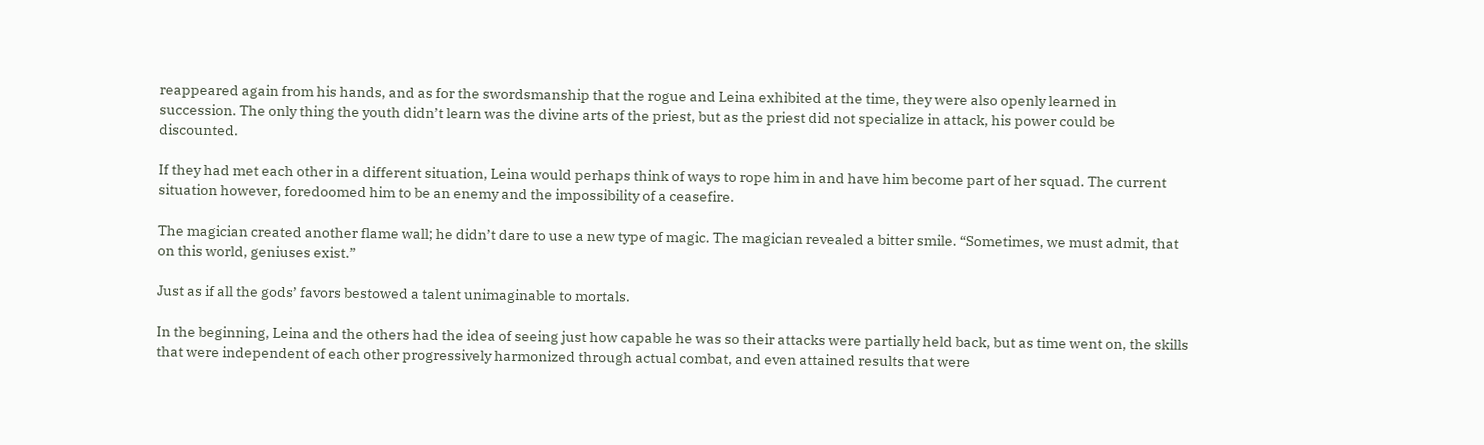reappeared again from his hands, and as for the swordsmanship that the rogue and Leina exhibited at the time, they were also openly learned in succession. The only thing the youth didn’t learn was the divine arts of the priest, but as the priest did not specialize in attack, his power could be discounted.

If they had met each other in a different situation, Leina would perhaps think of ways to rope him in and have him become part of her squad. The current situation however, foredoomed him to be an enemy and the impossibility of a ceasefire.

The magician created another flame wall; he didn’t dare to use a new type of magic. The magician revealed a bitter smile. “Sometimes, we must admit, that on this world, geniuses exist.”

Just as if all the gods’ favors bestowed a talent unimaginable to mortals.

In the beginning, Leina and the others had the idea of seeing just how capable he was so their attacks were partially held back, but as time went on, the skills that were independent of each other progressively harmonized through actual combat, and even attained results that were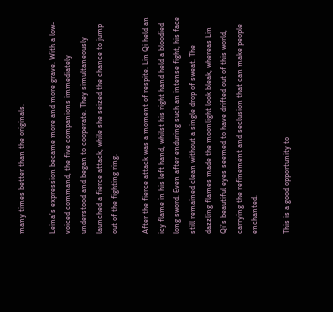many times better than the originals.

Leina’s expression became more and more grave. With a low-voiced command, the five companions immediately understood and began to cooperate. They simultaneously launched a fierce attack, while she seized the chance to jump out of the fighting ring.

After the fierce attack was a moment of respite. Lin Qi held an icy flame in his left hand, whilst his right hand held a bloodied long sword. Even after enduring such an intense fight, his face still remained clean without a single drop of sweat. The dazzling flames made the moonlight look bleak, whereas Lin Qi’s beautiful eyes seemed to have drifted out of this world, carrying the refinement and seclusion that can make people enchanted.

This is a good opportunity to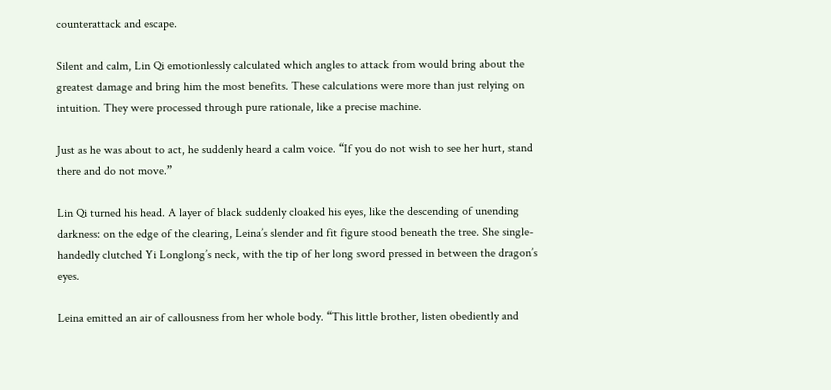counterattack and escape.

Silent and calm, Lin Qi emotionlessly calculated which angles to attack from would bring about the greatest damage and bring him the most benefits. These calculations were more than just relying on intuition. They were processed through pure rationale, like a precise machine.

Just as he was about to act, he suddenly heard a calm voice. “If you do not wish to see her hurt, stand there and do not move.”

Lin Qi turned his head. A layer of black suddenly cloaked his eyes, like the descending of unending darkness: on the edge of the clearing, Leina’s slender and fit figure stood beneath the tree. She single-handedly clutched Yi Longlong’s neck, with the tip of her long sword pressed in between the dragon’s eyes.

Leina emitted an air of callousness from her whole body. “This little brother, listen obediently and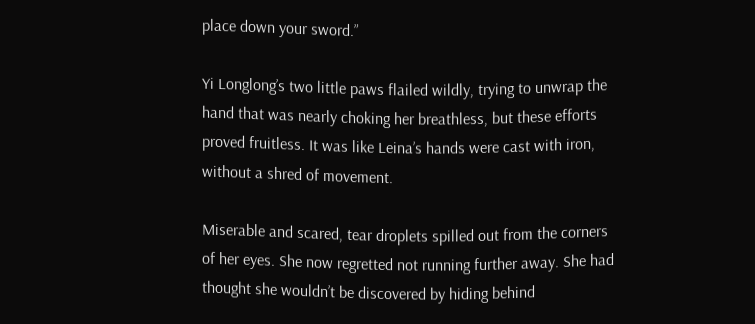place down your sword.”

Yi Longlong’s two little paws flailed wildly, trying to unwrap the hand that was nearly choking her breathless, but these efforts proved fruitless. It was like Leina’s hands were cast with iron, without a shred of movement.

Miserable and scared, tear droplets spilled out from the corners of her eyes. She now regretted not running further away. She had thought she wouldn’t be discovered by hiding behind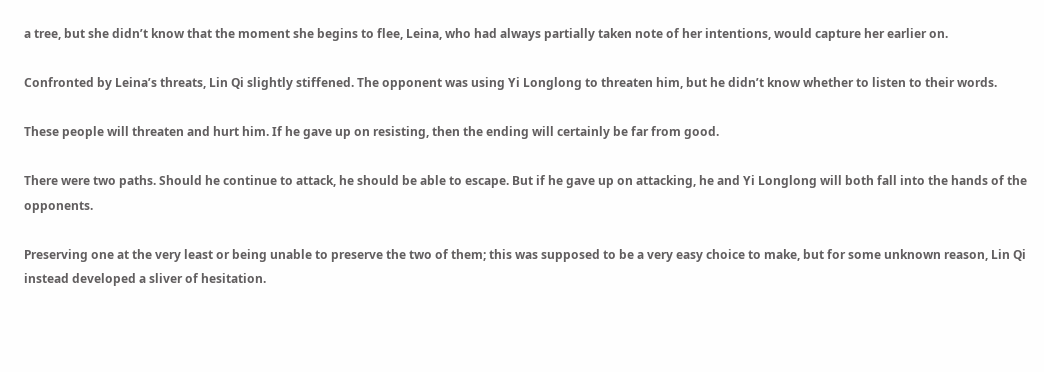a tree, but she didn’t know that the moment she begins to flee, Leina, who had always partially taken note of her intentions, would capture her earlier on.

Confronted by Leina’s threats, Lin Qi slightly stiffened. The opponent was using Yi Longlong to threaten him, but he didn’t know whether to listen to their words.

These people will threaten and hurt him. If he gave up on resisting, then the ending will certainly be far from good.

There were two paths. Should he continue to attack, he should be able to escape. But if he gave up on attacking, he and Yi Longlong will both fall into the hands of the opponents.

Preserving one at the very least or being unable to preserve the two of them; this was supposed to be a very easy choice to make, but for some unknown reason, Lin Qi instead developed a sliver of hesitation.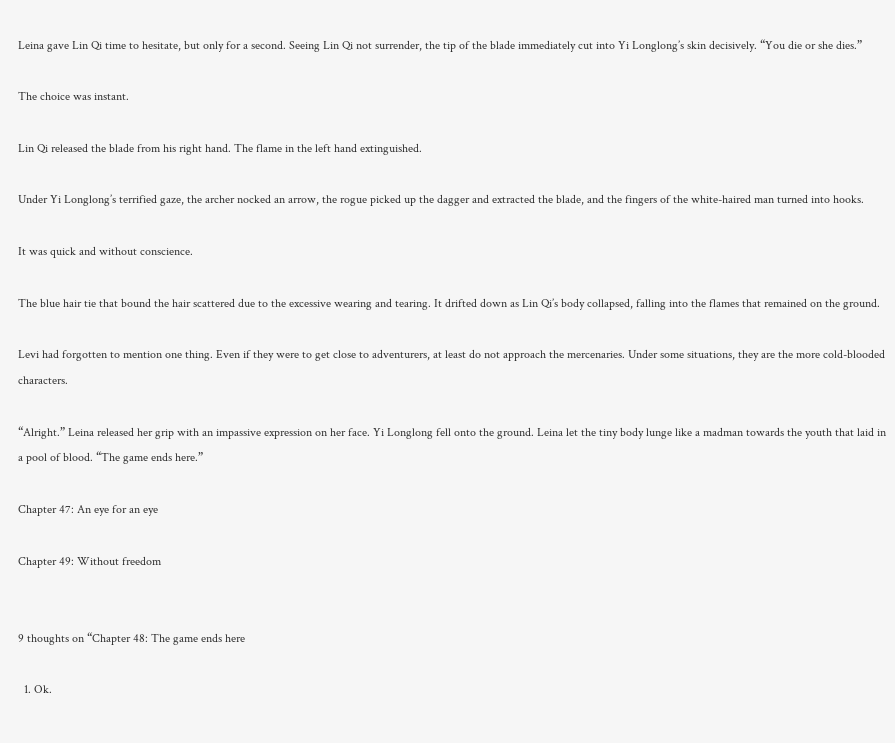Leina gave Lin Qi time to hesitate, but only for a second. Seeing Lin Qi not surrender, the tip of the blade immediately cut into Yi Longlong’s skin decisively. “You die or she dies.”

The choice was instant.

Lin Qi released the blade from his right hand. The flame in the left hand extinguished.

Under Yi Longlong’s terrified gaze, the archer nocked an arrow, the rogue picked up the dagger and extracted the blade, and the fingers of the white-haired man turned into hooks.

It was quick and without conscience.

The blue hair tie that bound the hair scattered due to the excessive wearing and tearing. It drifted down as Lin Qi’s body collapsed, falling into the flames that remained on the ground.

Levi had forgotten to mention one thing. Even if they were to get close to adventurers, at least do not approach the mercenaries. Under some situations, they are the more cold-blooded characters.

“Alright.” Leina released her grip with an impassive expression on her face. Yi Longlong fell onto the ground. Leina let the tiny body lunge like a madman towards the youth that laid in a pool of blood. “The game ends here.”

Chapter 47: An eye for an eye

Chapter 49: Without freedom


9 thoughts on “Chapter 48: The game ends here

  1. Ok.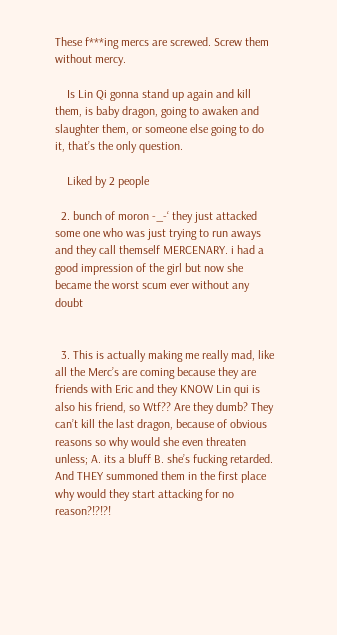These f***ing mercs are screwed. Screw them without mercy.

    Is Lin Qi gonna stand up again and kill them, is baby dragon, going to awaken and slaughter them, or someone else going to do it, that’s the only question.

    Liked by 2 people

  2. bunch of moron -_-‘ they just attacked some one who was just trying to run aways and they call themself MERCENARY. i had a good impression of the girl but now she became the worst scum ever without any doubt


  3. This is actually making me really mad, like all the Merc’s are coming because they are friends with Eric and they KNOW Lin qui is also his friend, so Wtf?? Are they dumb? They can’t kill the last dragon, because of obvious reasons so why would she even threaten unless; A. its a bluff B. she’s fucking retarded. And THEY summoned them in the first place why would they start attacking for no reason?!?!?!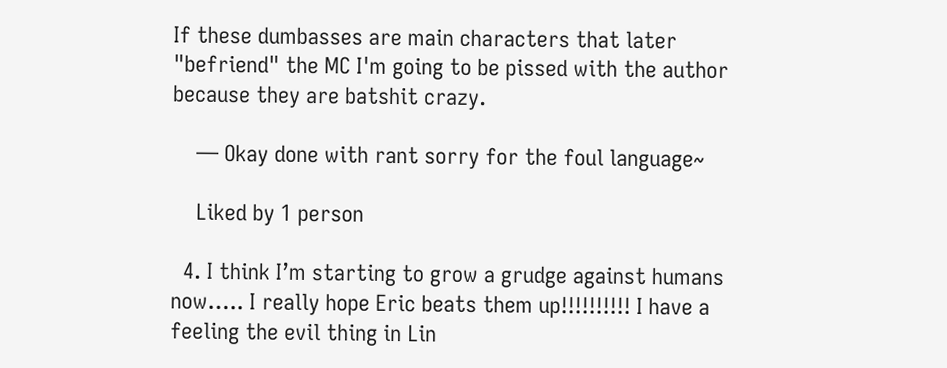If these dumbasses are main characters that later "befriend" the MC I'm going to be pissed with the author because they are batshit crazy.

    — Okay done with rant sorry for the foul language~

    Liked by 1 person

  4. I think I’m starting to grow a grudge against humans now….. I really hope Eric beats them up!!!!!!!!!! I have a feeling the evil thing in Lin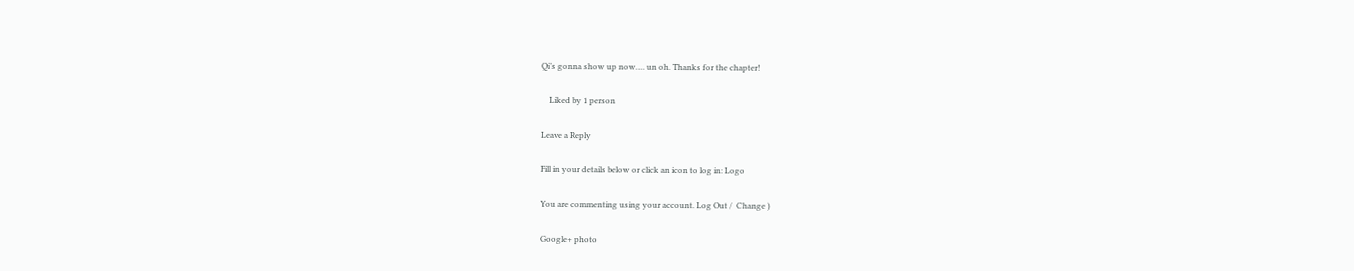Qi’s gonna show up now…. un oh. Thanks for the chapter!

    Liked by 1 person

Leave a Reply

Fill in your details below or click an icon to log in: Logo

You are commenting using your account. Log Out /  Change )

Google+ photo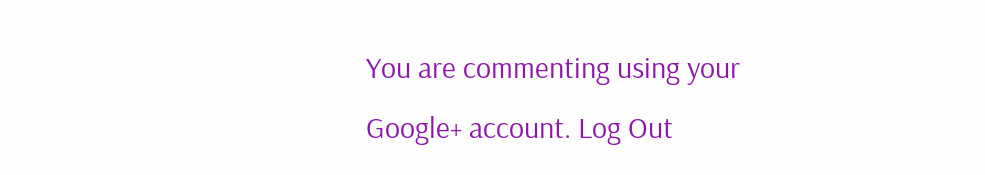You are commenting using your Google+ account. Log Out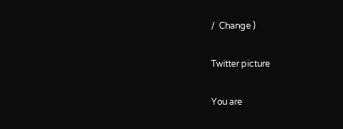/  Change )

Twitter picture

You are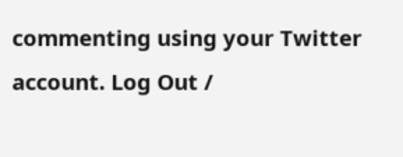commenting using your Twitter account. Log Out /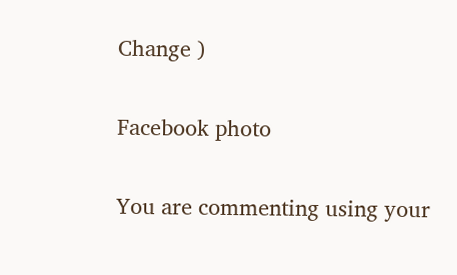Change )

Facebook photo

You are commenting using your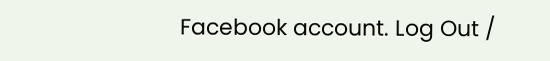Facebook account. Log Out /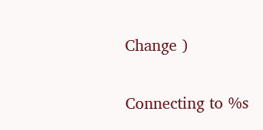Change )


Connecting to %s